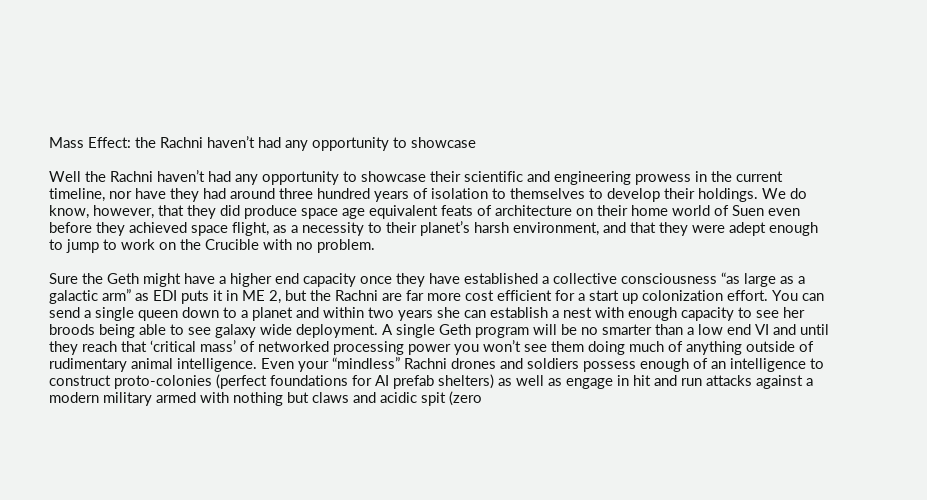Mass Effect: the Rachni haven’t had any opportunity to showcase

Well the Rachni haven’t had any opportunity to showcase their scientific and engineering prowess in the current timeline, nor have they had around three hundred years of isolation to themselves to develop their holdings. We do know, however, that they did produce space age equivalent feats of architecture on their home world of Suen even before they achieved space flight, as a necessity to their planet’s harsh environment, and that they were adept enough to jump to work on the Crucible with no problem.

Sure the Geth might have a higher end capacity once they have established a collective consciousness “as large as a galactic arm” as EDI puts it in ME 2, but the Rachni are far more cost efficient for a start up colonization effort. You can send a single queen down to a planet and within two years she can establish a nest with enough capacity to see her broods being able to see galaxy wide deployment. A single Geth program will be no smarter than a low end VI and until they reach that ‘critical mass’ of networked processing power you won’t see them doing much of anything outside of rudimentary animal intelligence. Even your “mindless” Rachni drones and soldiers possess enough of an intelligence to construct proto-colonies (perfect foundations for AI prefab shelters) as well as engage in hit and run attacks against a modern military armed with nothing but claws and acidic spit (zero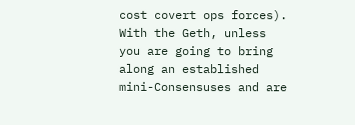cost covert ops forces). With the Geth, unless you are going to bring along an established mini-Consensuses and are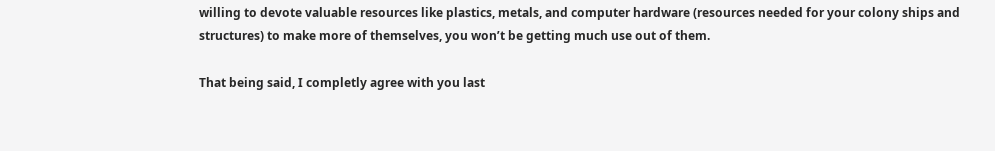willing to devote valuable resources like plastics, metals, and computer hardware (resources needed for your colony ships and structures) to make more of themselves, you won’t be getting much use out of them.

That being said, I completly agree with you last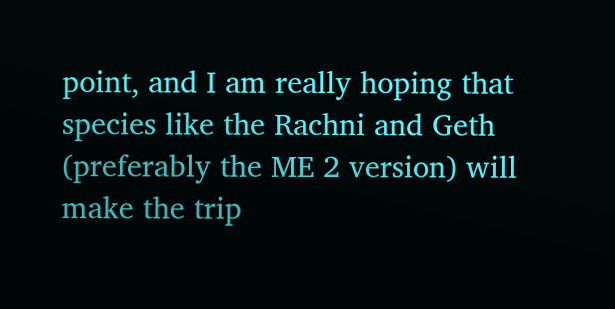point, and I am really hoping that species like the Rachni and Geth (preferably the ME 2 version) will make the trip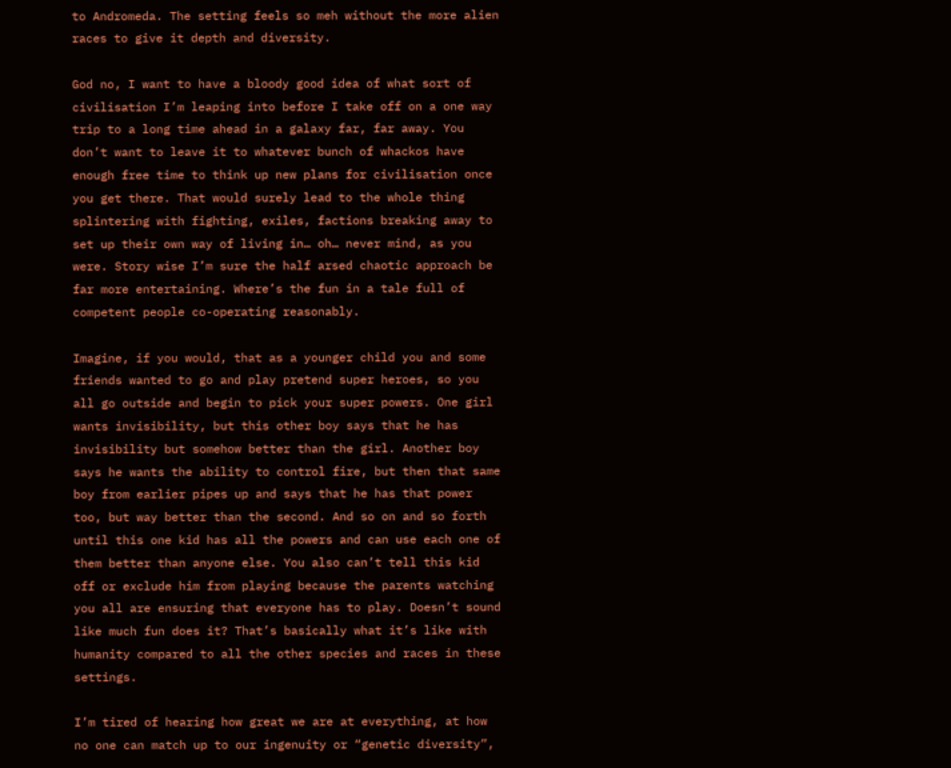to Andromeda. The setting feels so meh without the more alien races to give it depth and diversity.

God no, I want to have a bloody good idea of what sort of civilisation I’m leaping into before I take off on a one way trip to a long time ahead in a galaxy far, far away. You don’t want to leave it to whatever bunch of whackos have enough free time to think up new plans for civilisation once you get there. That would surely lead to the whole thing splintering with fighting, exiles, factions breaking away to set up their own way of living in… oh… never mind, as you were. Story wise I’m sure the half arsed chaotic approach be far more entertaining. Where’s the fun in a tale full of competent people co-operating reasonably.

Imagine, if you would, that as a younger child you and some friends wanted to go and play pretend super heroes, so you all go outside and begin to pick your super powers. One girl wants invisibility, but this other boy says that he has invisibility but somehow better than the girl. Another boy says he wants the ability to control fire, but then that same boy from earlier pipes up and says that he has that power too, but way better than the second. And so on and so forth until this one kid has all the powers and can use each one of them better than anyone else. You also can’t tell this kid off or exclude him from playing because the parents watching you all are ensuring that everyone has to play. Doesn’t sound like much fun does it? That’s basically what it’s like with humanity compared to all the other species and races in these settings.

I’m tired of hearing how great we are at everything, at how no one can match up to our ingenuity or “genetic diversity”,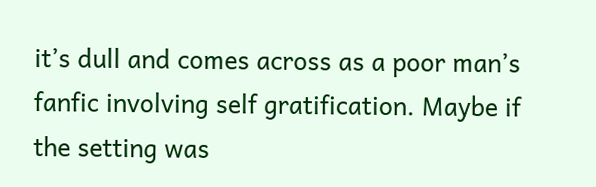it’s dull and comes across as a poor man’s fanfic involving self gratification. Maybe if the setting was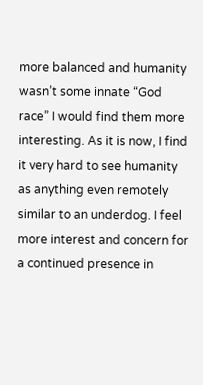more balanced and humanity wasn’t some innate “God race” I would find them more interesting. As it is now, I find it very hard to see humanity as anything even remotely similar to an underdog. I feel more interest and concern for a continued presence in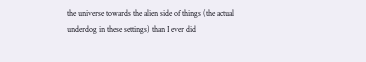the universe towards the alien side of things (the actual underdog in these settings) than I ever did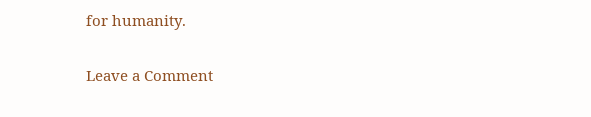for humanity.

Leave a Comment